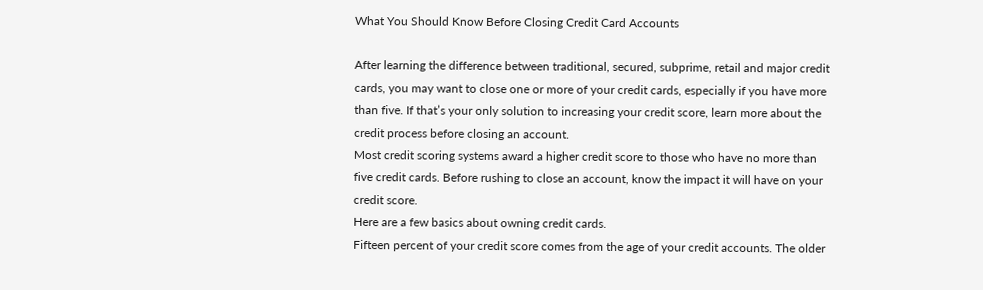What You Should Know Before Closing Credit Card Accounts

After learning the difference between traditional, secured, subprime, retail and major credit cards, you may want to close one or more of your credit cards, especially if you have more than five. If that’s your only solution to increasing your credit score, learn more about the credit process before closing an account.
Most credit scoring systems award a higher credit score to those who have no more than five credit cards. Before rushing to close an account, know the impact it will have on your credit score.
Here are a few basics about owning credit cards.
Fifteen percent of your credit score comes from the age of your credit accounts. The older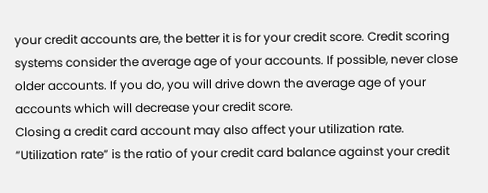your credit accounts are, the better it is for your credit score. Credit scoring systems consider the average age of your accounts. If possible, never close older accounts. If you do, you will drive down the average age of your accounts which will decrease your credit score.
Closing a credit card account may also affect your utilization rate. “Utilization rate” is the ratio of your credit card balance against your credit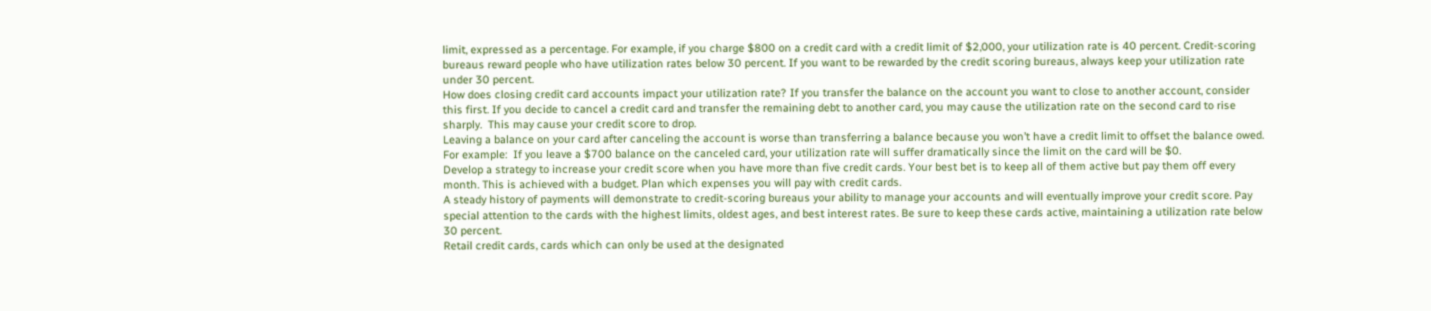limit, expressed as a percentage. For example, if you charge $800 on a credit card with a credit limit of $2,000, your utilization rate is 40 percent. Credit-scoring bureaus reward people who have utilization rates below 30 percent. If you want to be rewarded by the credit scoring bureaus, always keep your utilization rate under 30 percent.
How does closing credit card accounts impact your utilization rate? If you transfer the balance on the account you want to close to another account, consider this first. If you decide to cancel a credit card and transfer the remaining debt to another card, you may cause the utilization rate on the second card to rise sharply.  This may cause your credit score to drop.
Leaving a balance on your card after canceling the account is worse than transferring a balance because you won’t have a credit limit to offset the balance owed. For example:  If you leave a $700 balance on the canceled card, your utilization rate will suffer dramatically since the limit on the card will be $0.
Develop a strategy to increase your credit score when you have more than five credit cards. Your best bet is to keep all of them active but pay them off every month. This is achieved with a budget. Plan which expenses you will pay with credit cards.
A steady history of payments will demonstrate to credit-scoring bureaus your ability to manage your accounts and will eventually improve your credit score. Pay special attention to the cards with the highest limits, oldest ages, and best interest rates. Be sure to keep these cards active, maintaining a utilization rate below 30 percent.
Retail credit cards, cards which can only be used at the designated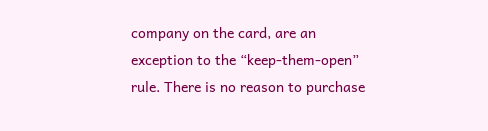company on the card, are an exception to the “keep-them-open” rule. There is no reason to purchase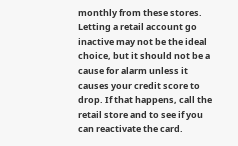monthly from these stores. Letting a retail account go inactive may not be the ideal choice, but it should not be a cause for alarm unless it causes your credit score to drop. If that happens, call the retail store and to see if you can reactivate the card.